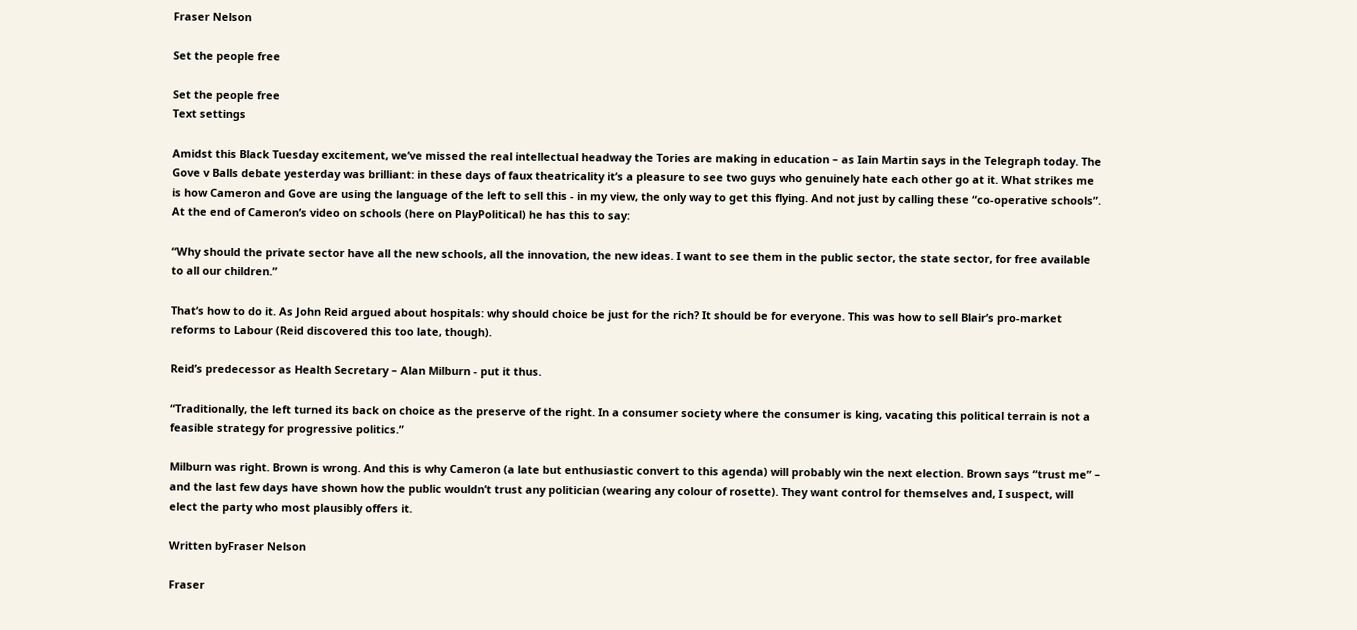Fraser Nelson

Set the people free

Set the people free
Text settings

Amidst this Black Tuesday excitement, we’ve missed the real intellectual headway the Tories are making in education – as Iain Martin says in the Telegraph today. The Gove v Balls debate yesterday was brilliant: in these days of faux theatricality it’s a pleasure to see two guys who genuinely hate each other go at it. What strikes me is how Cameron and Gove are using the language of the left to sell this - in my view, the only way to get this flying. And not just by calling these “co-operative schools”. At the end of Cameron’s video on schools (here on PlayPolitical) he has this to say:

“Why should the private sector have all the new schools, all the innovation, the new ideas. I want to see them in the public sector, the state sector, for free available to all our children.”

That’s how to do it. As John Reid argued about hospitals: why should choice be just for the rich? It should be for everyone. This was how to sell Blair’s pro-market reforms to Labour (Reid discovered this too late, though).

Reid’s predecessor as Health Secretary – Alan Milburn - put it thus.

“Traditionally, the left turned its back on choice as the preserve of the right. In a consumer society where the consumer is king, vacating this political terrain is not a feasible strategy for progressive politics.”

Milburn was right. Brown is wrong. And this is why Cameron (a late but enthusiastic convert to this agenda) will probably win the next election. Brown says “trust me” – and the last few days have shown how the public wouldn’t trust any politician (wearing any colour of rosette). They want control for themselves and, I suspect, will elect the party who most plausibly offers it.

Written byFraser Nelson

Fraser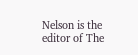Nelson is the editor of The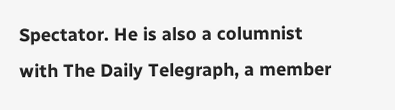Spectator. He is also a columnist with The Daily Telegraph, a member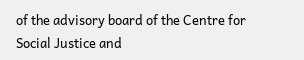of the advisory board of the Centre for Social Justice and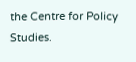the Centre for Policy Studies.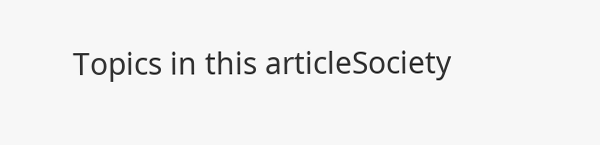Topics in this articleSociety